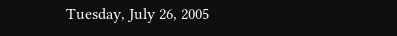Tuesday, July 26, 2005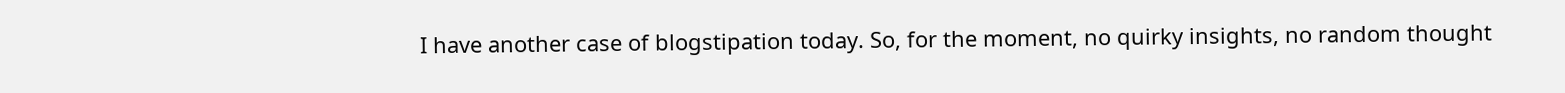I have another case of blogstipation today. So, for the moment, no quirky insights, no random thought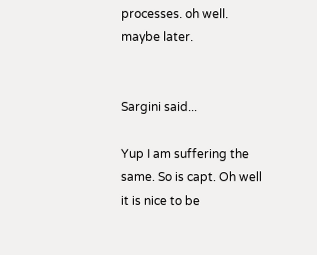processes. oh well. maybe later.


Sargini said...

Yup I am suffering the same. So is capt. Oh well it is nice to be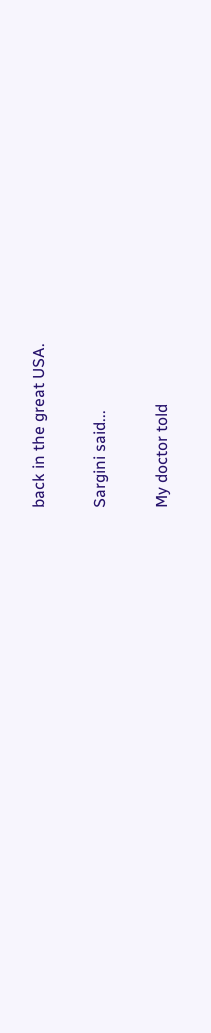back in the great USA.

Sargini said...

My doctor told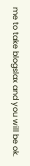me to take blogslax and you will be ok.